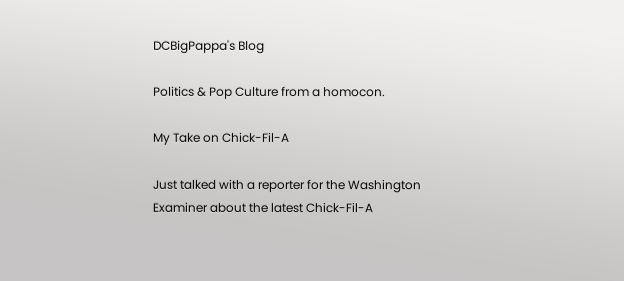DCBigPappa's Blog

Politics & Pop Culture from a homocon.

My Take on Chick-Fil-A

Just talked with a reporter for the Washington Examiner about the latest Chick-Fil-A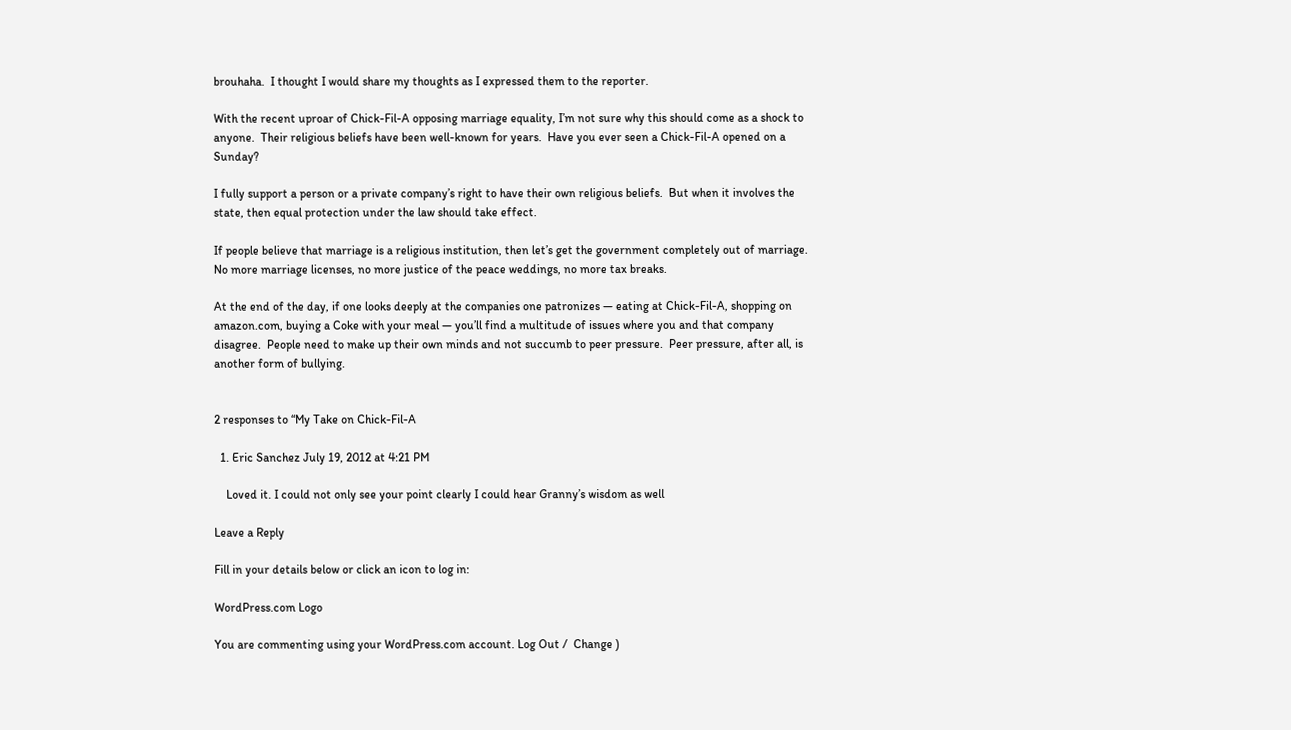brouhaha.  I thought I would share my thoughts as I expressed them to the reporter.

With the recent uproar of Chick-Fil-A opposing marriage equality, I’m not sure why this should come as a shock to anyone.  Their religious beliefs have been well-known for years.  Have you ever seen a Chick-Fil-A opened on a Sunday?

I fully support a person or a private company’s right to have their own religious beliefs.  But when it involves the state, then equal protection under the law should take effect.

If people believe that marriage is a religious institution, then let’s get the government completely out of marriage.  No more marriage licenses, no more justice of the peace weddings, no more tax breaks.

At the end of the day, if one looks deeply at the companies one patronizes — eating at Chick-Fil-A, shopping on amazon.com, buying a Coke with your meal — you’ll find a multitude of issues where you and that company disagree.  People need to make up their own minds and not succumb to peer pressure.  Peer pressure, after all, is another form of bullying.


2 responses to “My Take on Chick-Fil-A

  1. Eric Sanchez July 19, 2012 at 4:21 PM

    Loved it. I could not only see your point clearly I could hear Granny’s wisdom as well

Leave a Reply

Fill in your details below or click an icon to log in:

WordPress.com Logo

You are commenting using your WordPress.com account. Log Out /  Change )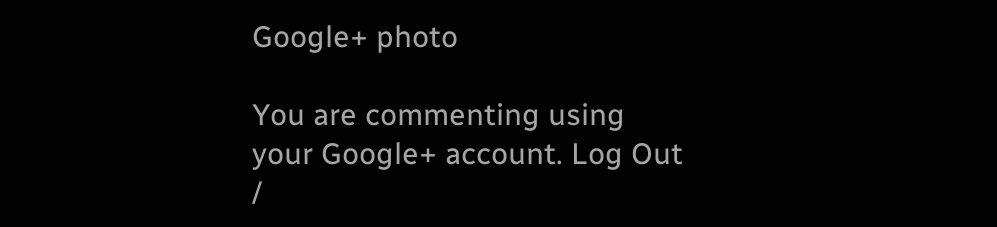Google+ photo

You are commenting using your Google+ account. Log Out /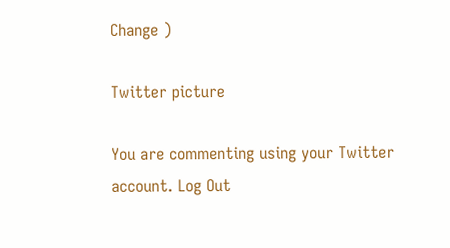Change )

Twitter picture

You are commenting using your Twitter account. Log Out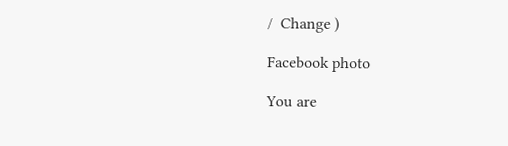/  Change )

Facebook photo

You are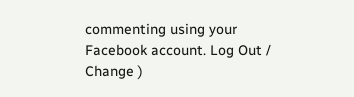commenting using your Facebook account. Log Out /  Change )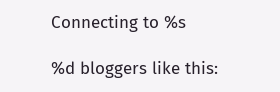Connecting to %s

%d bloggers like this: